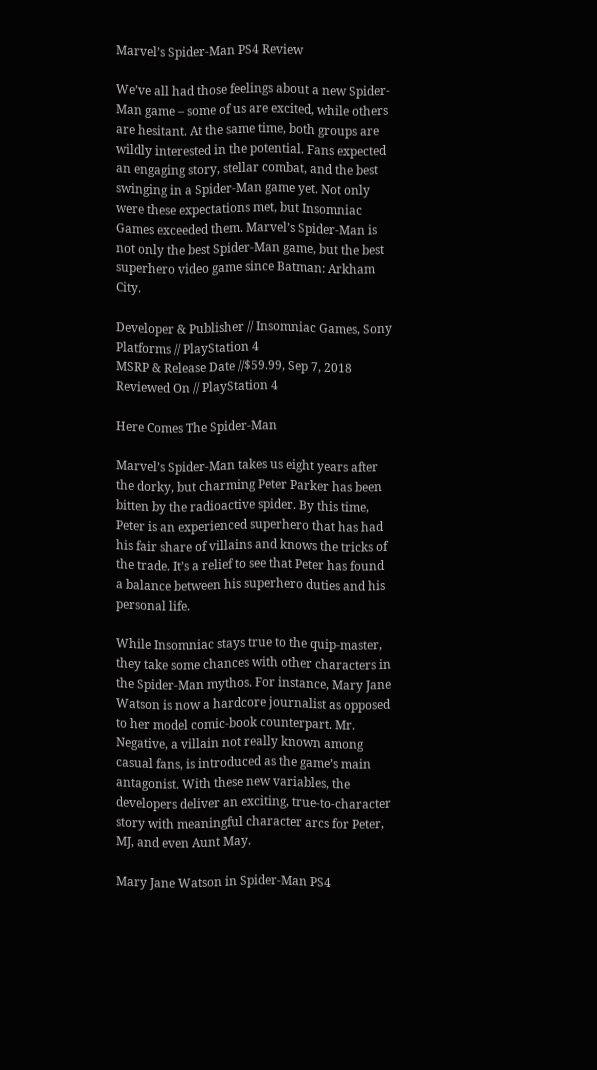Marvel’s Spider-Man PS4 Review

We’ve all had those feelings about a new Spider-Man game – some of us are excited, while others are hesitant. At the same time, both groups are wildly interested in the potential. Fans expected an engaging story, stellar combat, and the best swinging in a Spider-Man game yet. Not only were these expectations met, but Insomniac Games exceeded them. Marvel’s Spider-Man is not only the best Spider-Man game, but the best superhero video game since Batman: Arkham City.

Developer & Publisher // Insomniac Games, Sony
Platforms // PlayStation 4
MSRP & Release Date //$59.99, Sep 7, 2018
Reviewed On // PlayStation 4

Here Comes The Spider-Man

Marvel’s Spider-Man takes us eight years after the dorky, but charming Peter Parker has been bitten by the radioactive spider. By this time, Peter is an experienced superhero that has had his fair share of villains and knows the tricks of the trade. It’s a relief to see that Peter has found a balance between his superhero duties and his personal life.

While Insomniac stays true to the quip-master, they take some chances with other characters in the Spider-Man mythos. For instance, Mary Jane Watson is now a hardcore journalist as opposed to her model comic-book counterpart. Mr. Negative, a villain not really known among casual fans, is introduced as the game’s main antagonist. With these new variables, the developers deliver an exciting, true-to-character story with meaningful character arcs for Peter, MJ, and even Aunt May.

Mary Jane Watson in Spider-Man PS4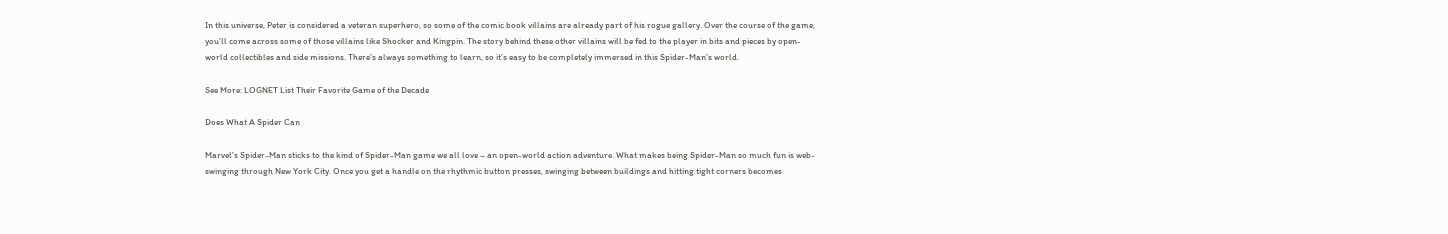In this universe, Peter is considered a veteran superhero, so some of the comic book villains are already part of his rogue gallery. Over the course of the game, you’ll come across some of those villains like Shocker and Kingpin. The story behind these other villains will be fed to the player in bits and pieces by open-world collectibles and side missions. There’s always something to learn, so it’s easy to be completely immersed in this Spider-Man’s world.

See More: LOGNET List Their Favorite Game of the Decade

Does What A Spider Can

Marvel’s Spider-Man sticks to the kind of Spider-Man game we all love – an open-world action adventure. What makes being Spider-Man so much fun is web-swinging through New York City. Once you get a handle on the rhythmic button presses, swinging between buildings and hitting tight corners becomes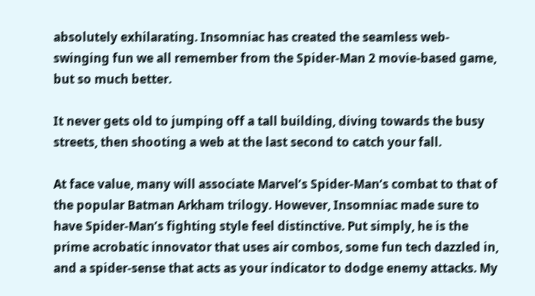absolutely exhilarating. Insomniac has created the seamless web-swinging fun we all remember from the Spider-Man 2 movie-based game, but so much better.

It never gets old to jumping off a tall building, diving towards the busy streets, then shooting a web at the last second to catch your fall.

At face value, many will associate Marvel’s Spider-Man‘s combat to that of the popular Batman Arkham trilogy. However, Insomniac made sure to have Spider-Man’s fighting style feel distinctive. Put simply, he is the prime acrobatic innovator that uses air combos, some fun tech dazzled in, and a spider-sense that acts as your indicator to dodge enemy attacks. My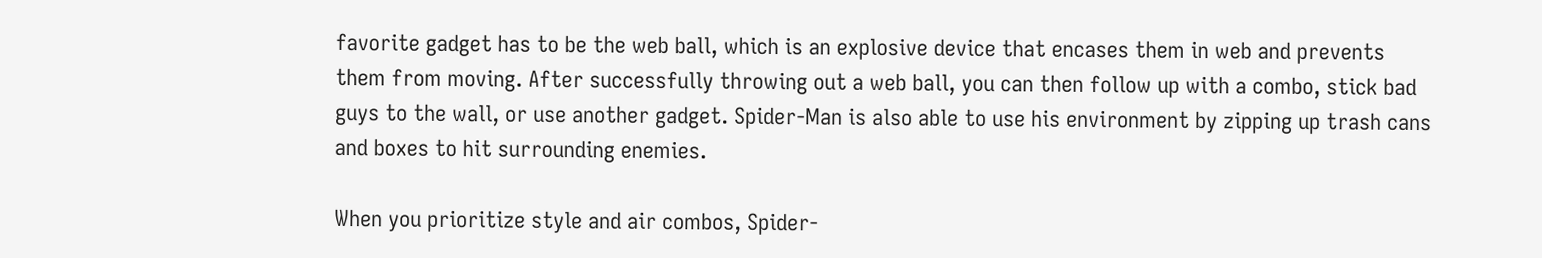favorite gadget has to be the web ball, which is an explosive device that encases them in web and prevents them from moving. After successfully throwing out a web ball, you can then follow up with a combo, stick bad guys to the wall, or use another gadget. Spider-Man is also able to use his environment by zipping up trash cans and boxes to hit surrounding enemies.

When you prioritize style and air combos, Spider-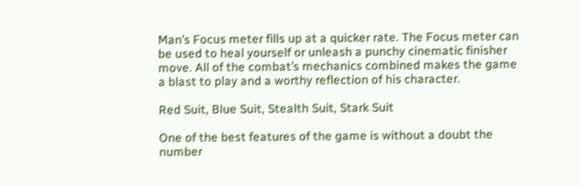Man’s Focus meter fills up at a quicker rate. The Focus meter can be used to heal yourself or unleash a punchy cinematic finisher move. All of the combat’s mechanics combined makes the game a blast to play and a worthy reflection of his character.

Red Suit, Blue Suit, Stealth Suit, Stark Suit

One of the best features of the game is without a doubt the number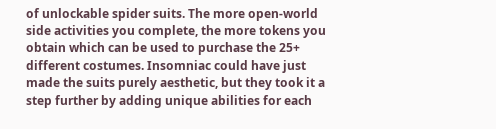of unlockable spider suits. The more open-world side activities you complete, the more tokens you obtain which can be used to purchase the 25+ different costumes. Insomniac could have just made the suits purely aesthetic, but they took it a step further by adding unique abilities for each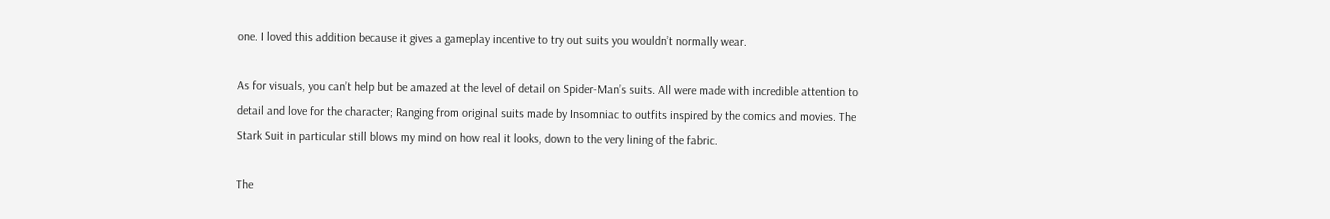one. I loved this addition because it gives a gameplay incentive to try out suits you wouldn’t normally wear.

As for visuals, you can’t help but be amazed at the level of detail on Spider-Man’s suits. All were made with incredible attention to detail and love for the character; Ranging from original suits made by Insomniac to outfits inspired by the comics and movies. The Stark Suit in particular still blows my mind on how real it looks, down to the very lining of the fabric.

The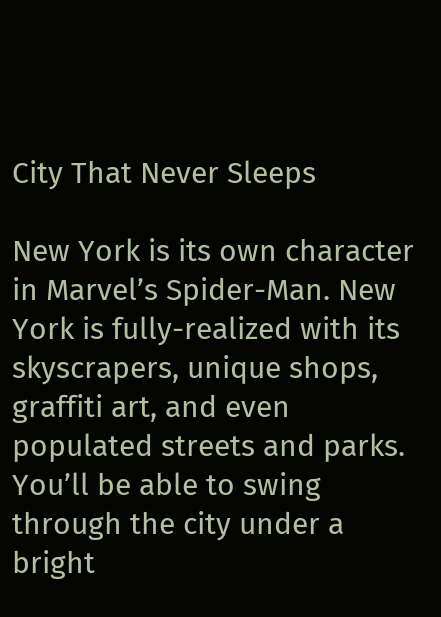City That Never Sleeps

New York is its own character in Marvel’s Spider-Man. New York is fully-realized with its skyscrapers, unique shops, graffiti art, and even populated streets and parks. You’ll be able to swing through the city under a bright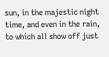sun, in the majestic night time, and even in the rain, to which all show off just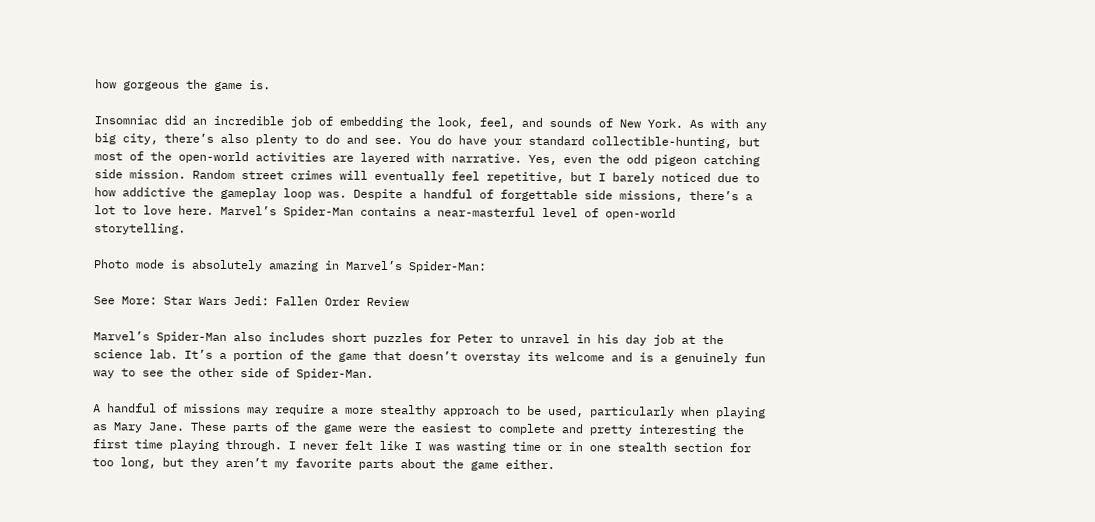how gorgeous the game is.

Insomniac did an incredible job of embedding the look, feel, and sounds of New York. As with any big city, there’s also plenty to do and see. You do have your standard collectible-hunting, but most of the open-world activities are layered with narrative. Yes, even the odd pigeon catching side mission. Random street crimes will eventually feel repetitive, but I barely noticed due to how addictive the gameplay loop was. Despite a handful of forgettable side missions, there’s a lot to love here. Marvel’s Spider-Man contains a near-masterful level of open-world storytelling.

Photo mode is absolutely amazing in Marvel’s Spider-Man:

See More: Star Wars Jedi: Fallen Order Review

Marvel’s Spider-Man also includes short puzzles for Peter to unravel in his day job at the science lab. It’s a portion of the game that doesn’t overstay its welcome and is a genuinely fun way to see the other side of Spider-Man.

A handful of missions may require a more stealthy approach to be used, particularly when playing as Mary Jane. These parts of the game were the easiest to complete and pretty interesting the first time playing through. I never felt like I was wasting time or in one stealth section for too long, but they aren’t my favorite parts about the game either.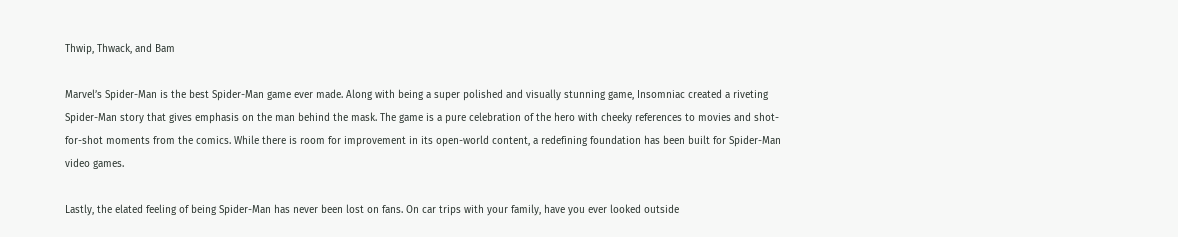Thwip, Thwack, and Bam

Marvel’s Spider-Man is the best Spider-Man game ever made. Along with being a super polished and visually stunning game, Insomniac created a riveting Spider-Man story that gives emphasis on the man behind the mask. The game is a pure celebration of the hero with cheeky references to movies and shot-for-shot moments from the comics. While there is room for improvement in its open-world content, a redefining foundation has been built for Spider-Man video games.

Lastly, the elated feeling of being Spider-Man has never been lost on fans. On car trips with your family, have you ever looked outside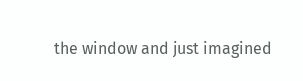the window and just imagined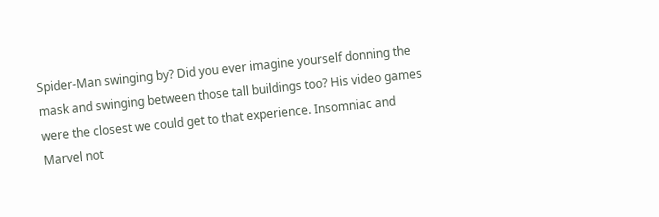Spider-Man swinging by? Did you ever imagine yourself donning the mask and swinging between those tall buildings too? His video games were the closest we could get to that experience. Insomniac and Marvel not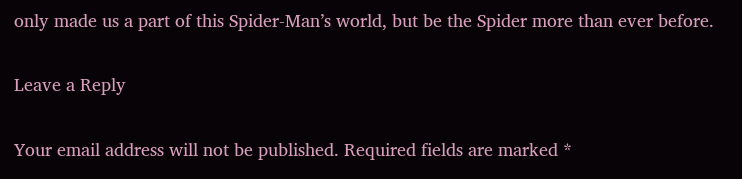only made us a part of this Spider-Man’s world, but be the Spider more than ever before.

Leave a Reply

Your email address will not be published. Required fields are marked *